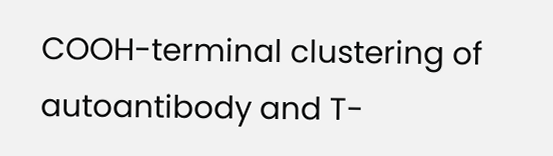COOH-terminal clustering of autoantibody and T-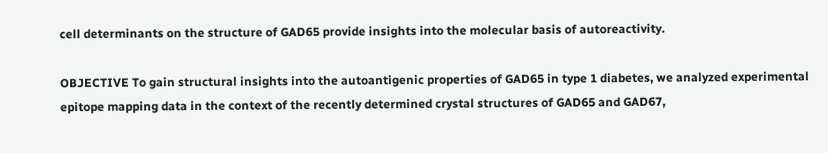cell determinants on the structure of GAD65 provide insights into the molecular basis of autoreactivity.

OBJECTIVE To gain structural insights into the autoantigenic properties of GAD65 in type 1 diabetes, we analyzed experimental epitope mapping data in the context of the recently determined crystal structures of GAD65 and GAD67,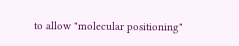to allow "molecular positioning"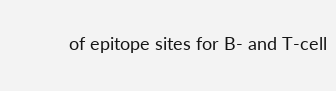of epitope sites for B- and T-cell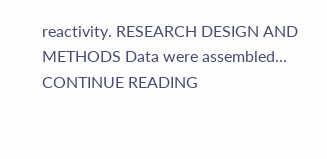reactivity. RESEARCH DESIGN AND METHODS Data were assembled… CONTINUE READING